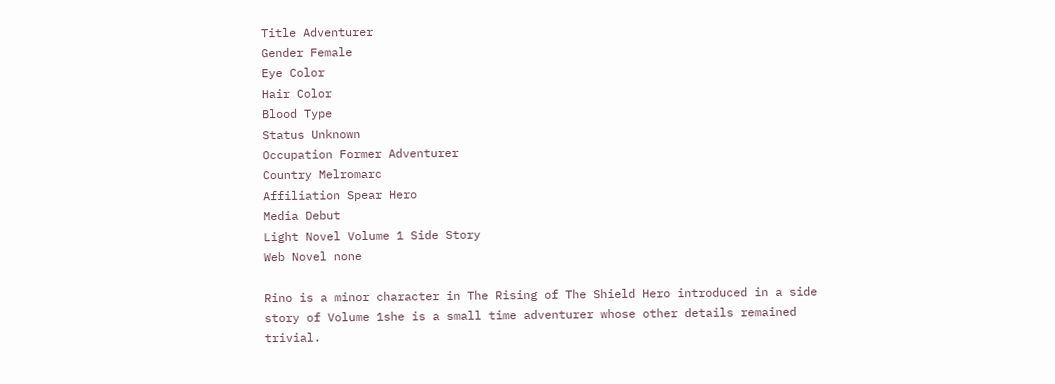Title Adventurer
Gender Female
Eye Color
Hair Color
Blood Type
Status Unknown
Occupation Former Adventurer
Country Melromarc
Affiliation Spear Hero
Media Debut
Light Novel Volume 1 Side Story
Web Novel none

Rino is a minor character in The Rising of The Shield Hero introduced in a side story of Volume 1she is a small time adventurer whose other details remained trivial.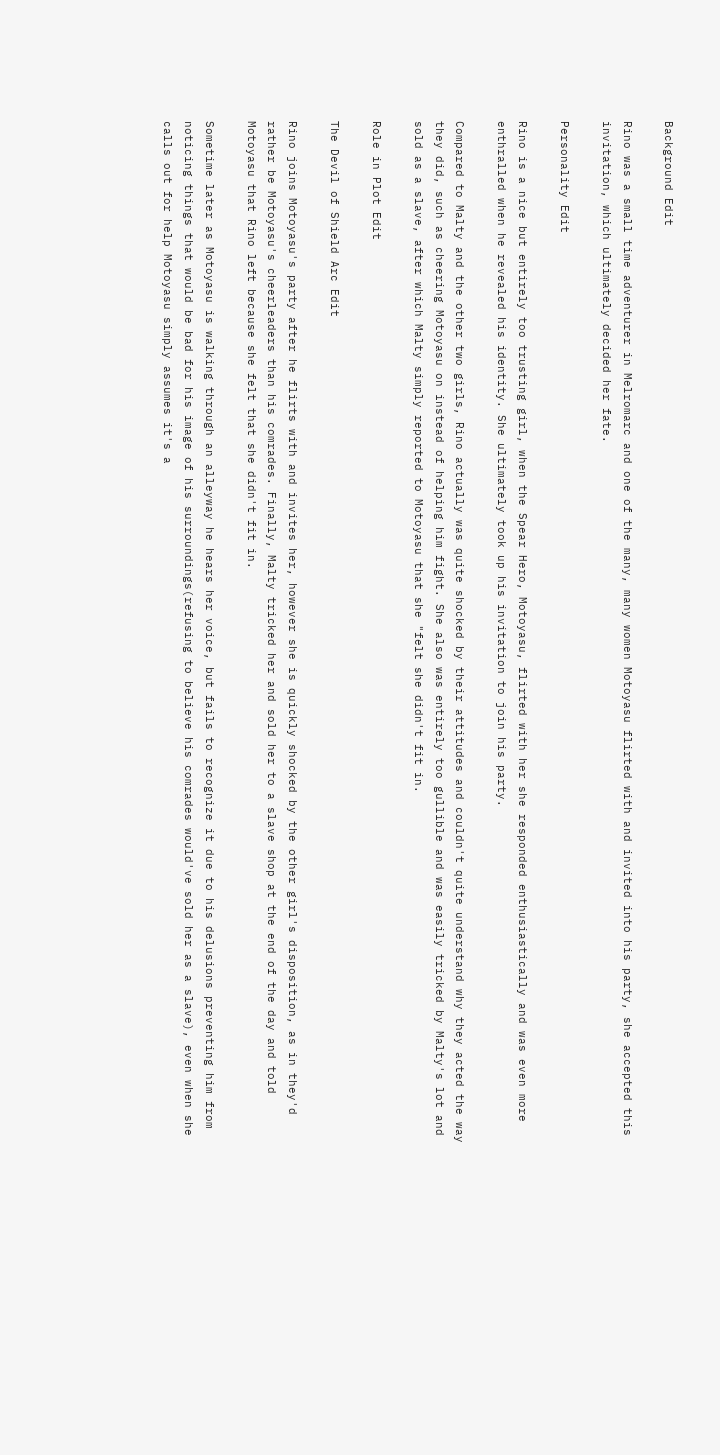Background Edit

Rino was a small time adventurer in Melromarc and one of the many, many women Motoyasu flirted with and invited into his party, she accepted this invitation, which ultimately decided her fate.

Personality Edit

Rino is a nice but entirely too trusting girl, when the Spear Hero, Motoyasu, flirted with her she responded enthusiastically and was even more enthralled when he revealed his identity. She ultimately took up his invitation to join his party.

Compared to Malty and the other two girls, Rino actually was quite shocked by their attitudes and couldn't quite understand why they acted the way they did, such as cheering Motoyasu on instead of helping him fight. She also was entirely too gullible and was easily tricked by Malty's lot and sold as a slave, after which Malty simply reported to Motoyasu that she "felt she didn't fit in.

Role in Plot Edit

The Devil of Shield Arc Edit

Rino joins Motoyasu's party after he flirts with and invites her, however she is quickly shocked by the other girl's disposition, as in they'd rather be Motoyasu's cheerleaders than his comrades. Finally, Malty tricked her and sold her to a slave shop at the end of the day and told Motoyasu that Rino left because she felt that she didn't fit in.

Sometime later as Motoyasu is walking through an alleyway he hears her voice, but fails to recognize it due to his delusions preventing him from noticing things that would be bad for his image of his surroundings(refusing to believe his comrades would've sold her as a slave), even when she calls out for help Motoyasu simply assumes it's a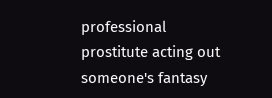professional prostitute acting out someone's fantasy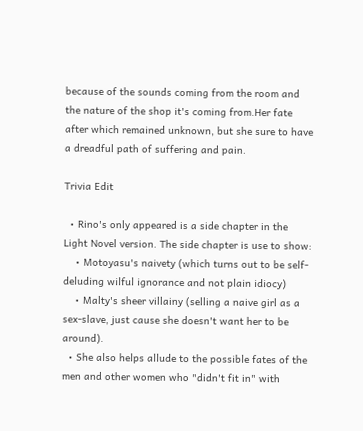because of the sounds coming from the room and the nature of the shop it's coming from.Her fate after which remained unknown, but she sure to have a dreadful path of suffering and pain.

Trivia Edit

  • Rino's only appeared is a side chapter in the Light Novel version. The side chapter is use to show:
    • Motoyasu's naivety (which turns out to be self-deluding wilful ignorance and not plain idiocy)
    • Malty's sheer villainy (selling a naive girl as a sex-slave, just cause she doesn't want her to be around).
  • She also helps allude to the possible fates of the men and other women who "didn't fit in" with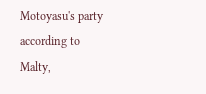Motoyasu's party according to Malty,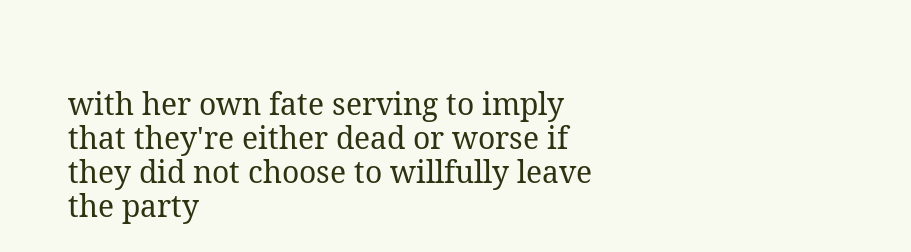with her own fate serving to imply that they're either dead or worse if they did not choose to willfully leave the party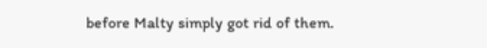before Malty simply got rid of them.